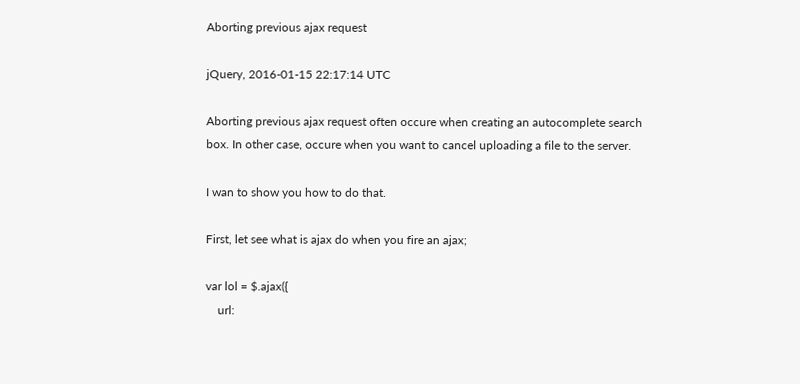Aborting previous ajax request

jQuery, 2016-01-15 22:17:14 UTC

Aborting previous ajax request often occure when creating an autocomplete search box. In other case, occure when you want to cancel uploading a file to the server.

I wan to show you how to do that.

First, let see what is ajax do when you fire an ajax;

var lol = $.ajax({
    url: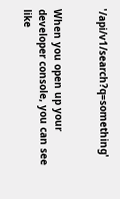'/api/v1/search?q=something'


When you open up your developer console, you can see like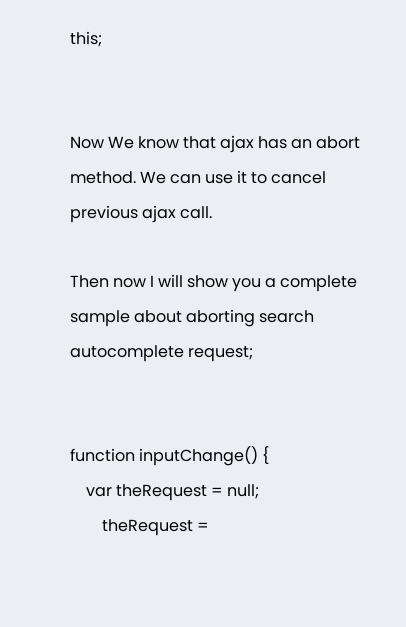this;


Now We know that ajax has an abort method. We can use it to cancel previous ajax call.

Then now I will show you a complete sample about aborting search autocomplete request;


function inputChange() {
    var theRequest = null;
        theRequest =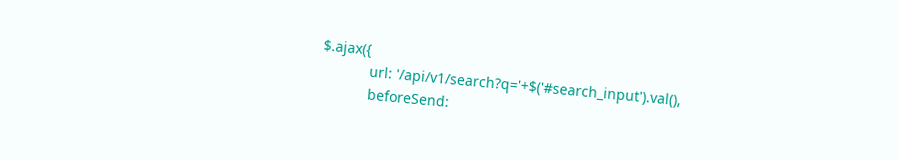$.ajax({
            url: '/api/v1/search?q='+$('#search_input').val(),
            beforeSend: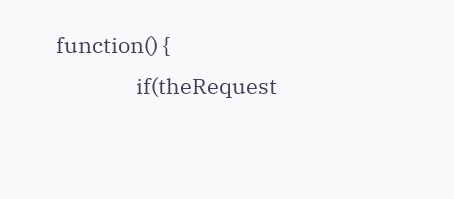function() {
                if(theRequest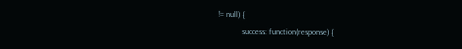!= null) {
            success: function(response) {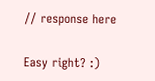// response here

Easy right? :)